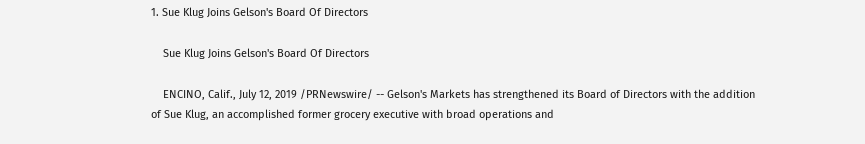1. Sue Klug Joins Gelson's Board Of Directors

    Sue Klug Joins Gelson's Board Of Directors

    ENCINO, Calif., July 12, 2019 /PRNewswire/ -- Gelson's Markets has strengthened its Board of Directors with the addition of Sue Klug, an accomplished former grocery executive with broad operations and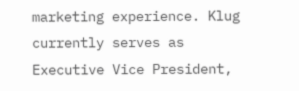marketing experience. Klug currently serves as Executive Vice President,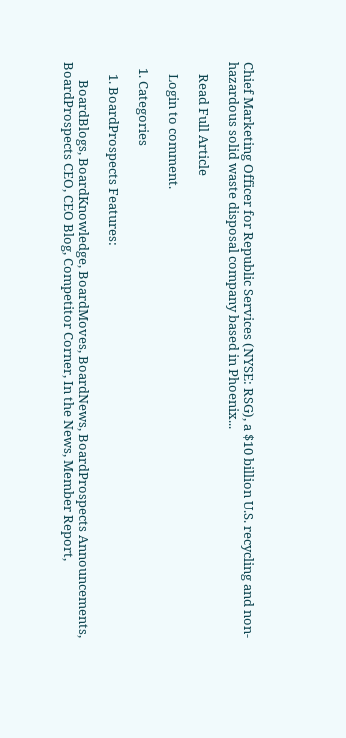Chief Marketing Officer for Republic Services (NYSE: RSG), a $10 billion U.S. recycling and non-hazardous solid waste disposal company based in Phoenix...

    Read Full Article

    Login to comment.

  1. Categories

    1. BoardProspects Features:

      BoardBlogs, BoardKnowledge, BoardMoves, BoardNews, BoardProspects Announcements, BoardProspects CEO, CEO Blog, Competitor Corner, In the News, Member Report,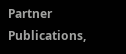Partner Publications,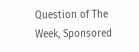Question of The Week, Sponsored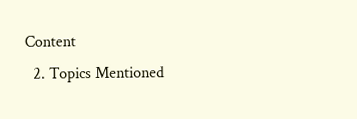Content
  2. Topics Mentioned